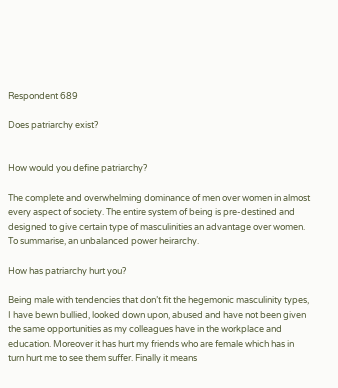Respondent 689

Does patriarchy exist?


How would you define patriarchy?

The complete and overwhelming dominance of men over women in almost every aspect of society. The entire system of being is pre-destined and designed to give certain type of masculinities an advantage over women. To summarise, an unbalanced power heirarchy.

How has patriarchy hurt you?

Being male with tendencies that don’t fit the hegemonic masculinity types, I have bewn bullied, looked down upon, abused and have not been given the same opportunities as my colleagues have in the workplace and education. Moreover it has hurt my friends who are female which has in turn hurt me to see them suffer. Finally it means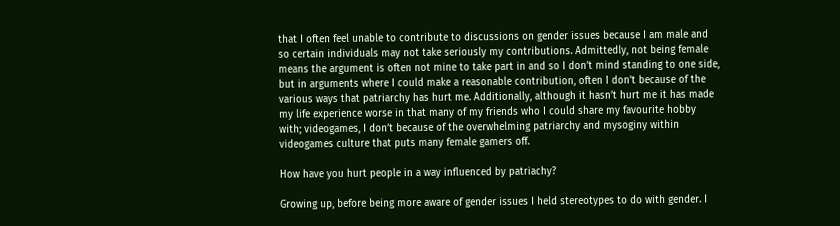that I often feel unable to contribute to discussions on gender issues because I am male and so certain individuals may not take seriously my contributions. Admittedly, not being female means the argument is often not mine to take part in and so I don’t mind standing to one side, but in arguments where I could make a reasonable contribution, often I don’t because of the various ways that patriarchy has hurt me. Additionally, although it hasn’t hurt me it has made my life experience worse in that many of my friends who I could share my favourite hobby with; videogames, I don’t because of the overwhelming patriarchy and mysoginy within videogames culture that puts many female gamers off.

How have you hurt people in a way influenced by patriachy?

Growing up, before being more aware of gender issues I held stereotypes to do with gender. I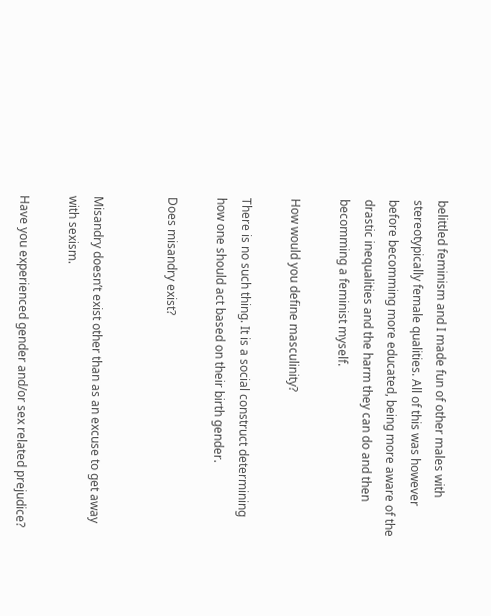belittled feminism and I made fun of other males with stereotypically female qualities. All of this was however before becomming more educated, being more aware of the drastic inequalities and the harm they can do and then becomming a feminist myself.

How would you define masculinity?

There is no such thing. It is a social construct determining how one should act based on their birth gender.

Does misandry exist?


Misandry doesn’t exist other than as an excuse to get away with sexism.

Have you experienced gender and/or sex related prejudice?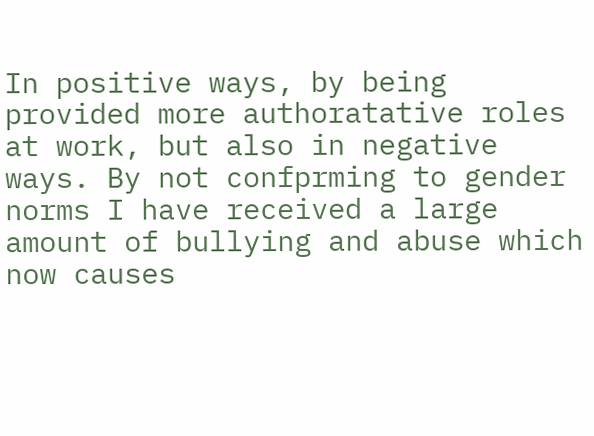In positive ways, by being provided more authoratative roles at work, but also in negative ways. By not confprming to gender norms I have received a large amount of bullying and abuse which now causes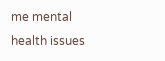me mental health issues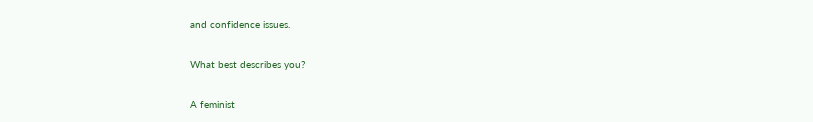and confidence issues.

What best describes you?

A feminist